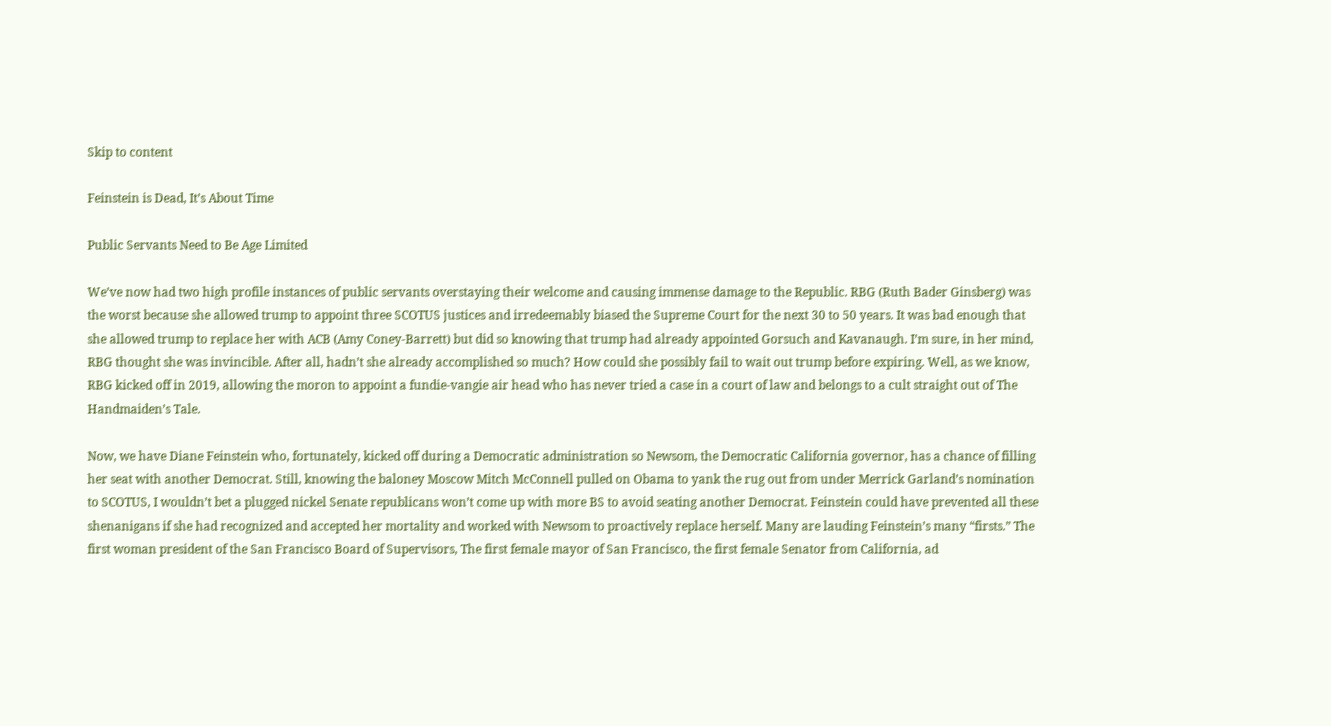Skip to content

Feinstein is Dead, It’s About Time

Public Servants Need to Be Age Limited

We’ve now had two high profile instances of public servants overstaying their welcome and causing immense damage to the Republic. RBG (Ruth Bader Ginsberg) was the worst because she allowed trump to appoint three SCOTUS justices and irredeemably biased the Supreme Court for the next 30 to 50 years. It was bad enough that she allowed trump to replace her with ACB (Amy Coney-Barrett) but did so knowing that trump had already appointed Gorsuch and Kavanaugh. I’m sure, in her mind, RBG thought she was invincible. After all, hadn’t she already accomplished so much? How could she possibly fail to wait out trump before expiring. Well, as we know, RBG kicked off in 2019, allowing the moron to appoint a fundie-vangie air head who has never tried a case in a court of law and belongs to a cult straight out of The Handmaiden’s Tale.

Now, we have Diane Feinstein who, fortunately, kicked off during a Democratic administration so Newsom, the Democratic California governor, has a chance of filling her seat with another Democrat. Still, knowing the baloney Moscow Mitch McConnell pulled on Obama to yank the rug out from under Merrick Garland’s nomination to SCOTUS, I wouldn’t bet a plugged nickel Senate republicans won’t come up with more BS to avoid seating another Democrat. Feinstein could have prevented all these shenanigans if she had recognized and accepted her mortality and worked with Newsom to proactively replace herself. Many are lauding Feinstein’s many “firsts.” The first woman president of the San Francisco Board of Supervisors, The first female mayor of San Francisco, the first female Senator from California, ad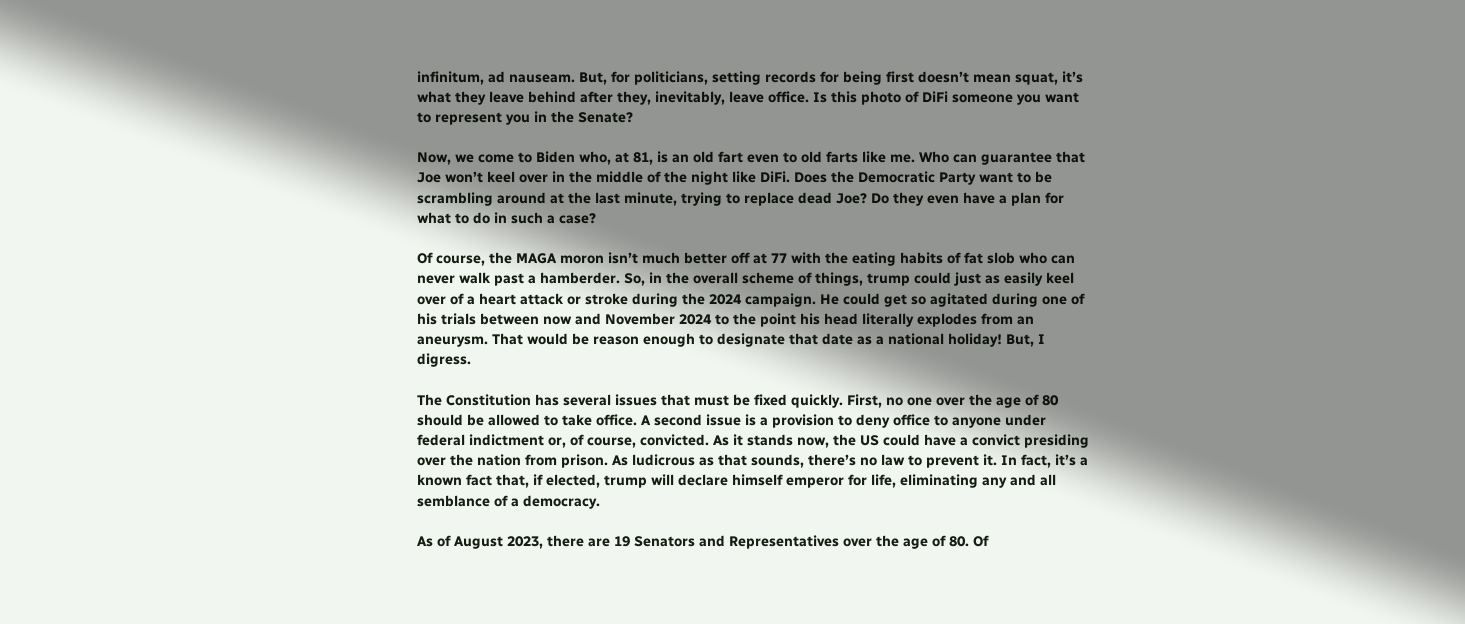infinitum, ad nauseam. But, for politicians, setting records for being first doesn’t mean squat, it’s what they leave behind after they, inevitably, leave office. Is this photo of DiFi someone you want to represent you in the Senate?

Now, we come to Biden who, at 81, is an old fart even to old farts like me. Who can guarantee that Joe won’t keel over in the middle of the night like DiFi. Does the Democratic Party want to be scrambling around at the last minute, trying to replace dead Joe? Do they even have a plan for what to do in such a case?

Of course, the MAGA moron isn’t much better off at 77 with the eating habits of fat slob who can never walk past a hamberder. So, in the overall scheme of things, trump could just as easily keel over of a heart attack or stroke during the 2024 campaign. He could get so agitated during one of his trials between now and November 2024 to the point his head literally explodes from an aneurysm. That would be reason enough to designate that date as a national holiday! But, I digress.

The Constitution has several issues that must be fixed quickly. First, no one over the age of 80 should be allowed to take office. A second issue is a provision to deny office to anyone under federal indictment or, of course, convicted. As it stands now, the US could have a convict presiding over the nation from prison. As ludicrous as that sounds, there’s no law to prevent it. In fact, it’s a known fact that, if elected, trump will declare himself emperor for life, eliminating any and all semblance of a democracy.

As of August 2023, there are 19 Senators and Representatives over the age of 80. Of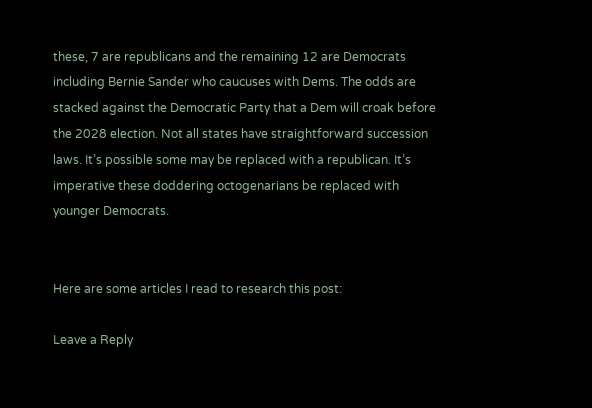these, 7 are republicans and the remaining 12 are Democrats including Bernie Sander who caucuses with Dems. The odds are stacked against the Democratic Party that a Dem will croak before the 2028 election. Not all states have straightforward succession laws. It’s possible some may be replaced with a republican. It’s imperative these doddering octogenarians be replaced with younger Democrats.


Here are some articles I read to research this post:

Leave a Reply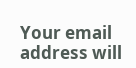Your email address will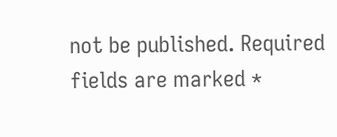not be published. Required fields are marked *